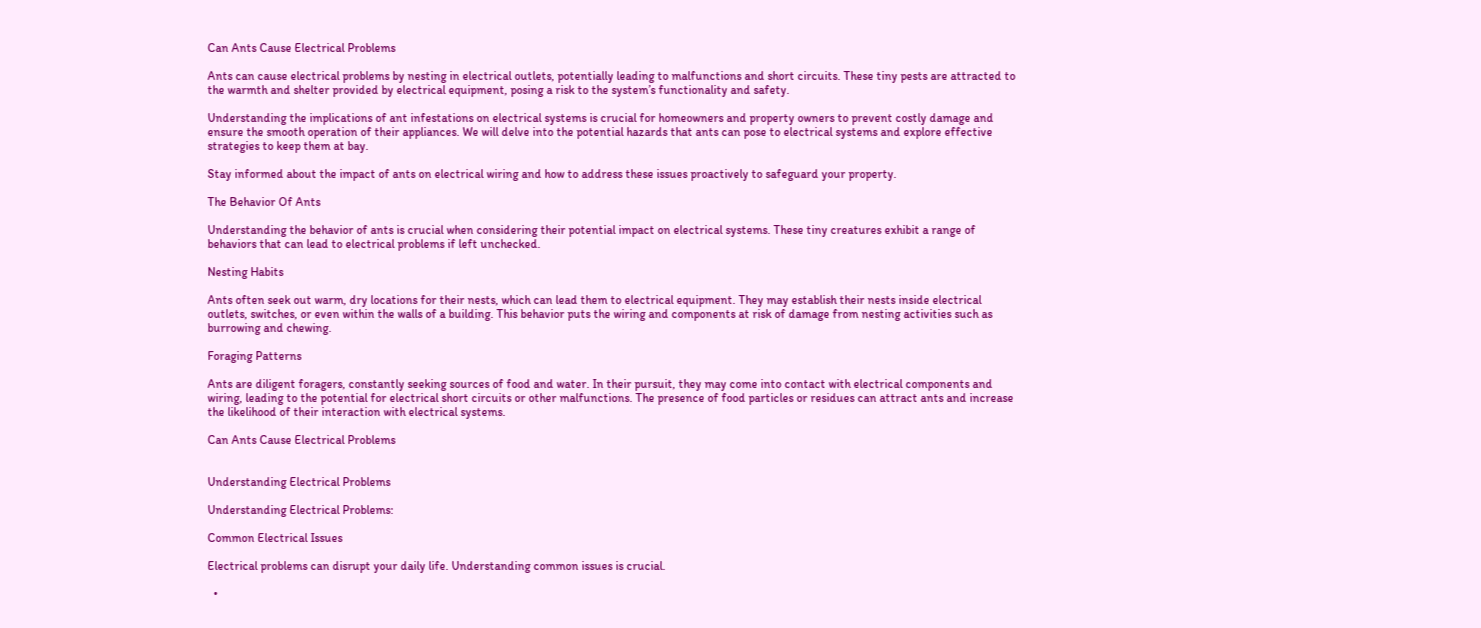Can Ants Cause Electrical Problems

Ants can cause electrical problems by nesting in electrical outlets, potentially leading to malfunctions and short circuits. These tiny pests are attracted to the warmth and shelter provided by electrical equipment, posing a risk to the system’s functionality and safety.

Understanding the implications of ant infestations on electrical systems is crucial for homeowners and property owners to prevent costly damage and ensure the smooth operation of their appliances. We will delve into the potential hazards that ants can pose to electrical systems and explore effective strategies to keep them at bay.

Stay informed about the impact of ants on electrical wiring and how to address these issues proactively to safeguard your property.

The Behavior Of Ants

Understanding the behavior of ants is crucial when considering their potential impact on electrical systems. These tiny creatures exhibit a range of behaviors that can lead to electrical problems if left unchecked.

Nesting Habits

Ants often seek out warm, dry locations for their nests, which can lead them to electrical equipment. They may establish their nests inside electrical outlets, switches, or even within the walls of a building. This behavior puts the wiring and components at risk of damage from nesting activities such as burrowing and chewing.

Foraging Patterns

Ants are diligent foragers, constantly seeking sources of food and water. In their pursuit, they may come into contact with electrical components and wiring, leading to the potential for electrical short circuits or other malfunctions. The presence of food particles or residues can attract ants and increase the likelihood of their interaction with electrical systems.

Can Ants Cause Electrical Problems


Understanding Electrical Problems

Understanding Electrical Problems:

Common Electrical Issues

Electrical problems can disrupt your daily life. Understanding common issues is crucial.

  •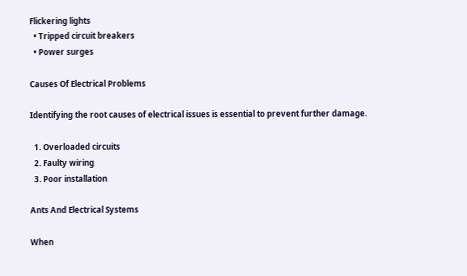Flickering lights
  • Tripped circuit breakers
  • Power surges

Causes Of Electrical Problems

Identifying the root causes of electrical issues is essential to prevent further damage.

  1. Overloaded circuits
  2. Faulty wiring
  3. Poor installation

Ants And Electrical Systems

When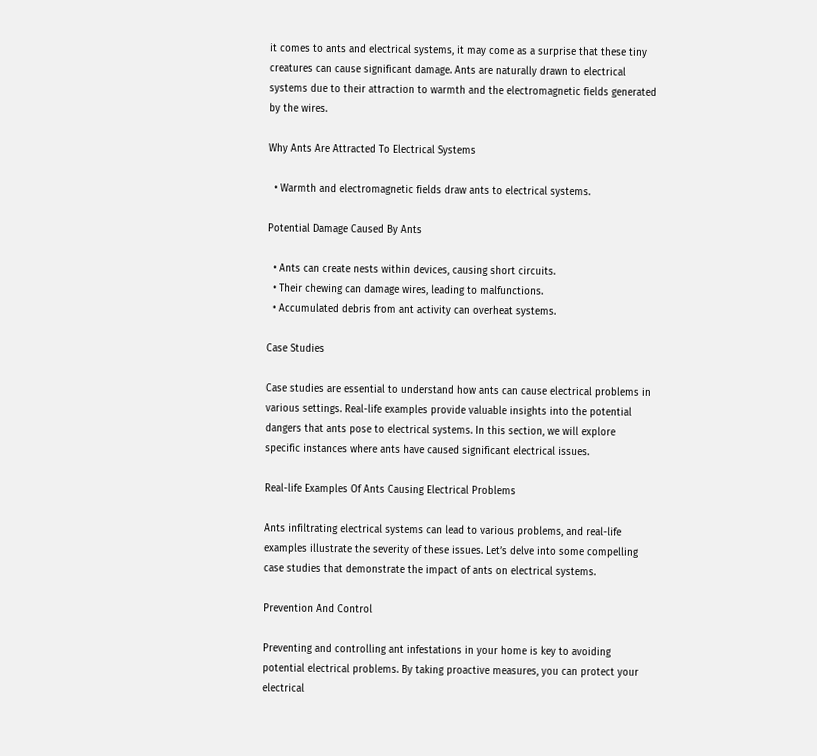it comes to ants and electrical systems, it may come as a surprise that these tiny creatures can cause significant damage. Ants are naturally drawn to electrical systems due to their attraction to warmth and the electromagnetic fields generated by the wires.

Why Ants Are Attracted To Electrical Systems

  • Warmth and electromagnetic fields draw ants to electrical systems.

Potential Damage Caused By Ants

  • Ants can create nests within devices, causing short circuits.
  • Their chewing can damage wires, leading to malfunctions.
  • Accumulated debris from ant activity can overheat systems.

Case Studies

Case studies are essential to understand how ants can cause electrical problems in various settings. Real-life examples provide valuable insights into the potential dangers that ants pose to electrical systems. In this section, we will explore specific instances where ants have caused significant electrical issues.

Real-life Examples Of Ants Causing Electrical Problems

Ants infiltrating electrical systems can lead to various problems, and real-life examples illustrate the severity of these issues. Let’s delve into some compelling case studies that demonstrate the impact of ants on electrical systems.

Prevention And Control

Preventing and controlling ant infestations in your home is key to avoiding potential electrical problems. By taking proactive measures, you can protect your electrical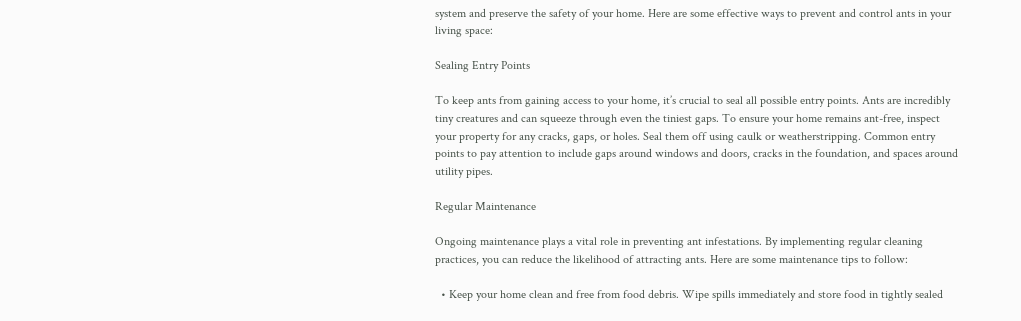system and preserve the safety of your home. Here are some effective ways to prevent and control ants in your living space:

Sealing Entry Points

To keep ants from gaining access to your home, it’s crucial to seal all possible entry points. Ants are incredibly tiny creatures and can squeeze through even the tiniest gaps. To ensure your home remains ant-free, inspect your property for any cracks, gaps, or holes. Seal them off using caulk or weatherstripping. Common entry points to pay attention to include gaps around windows and doors, cracks in the foundation, and spaces around utility pipes.

Regular Maintenance

Ongoing maintenance plays a vital role in preventing ant infestations. By implementing regular cleaning practices, you can reduce the likelihood of attracting ants. Here are some maintenance tips to follow:

  • Keep your home clean and free from food debris. Wipe spills immediately and store food in tightly sealed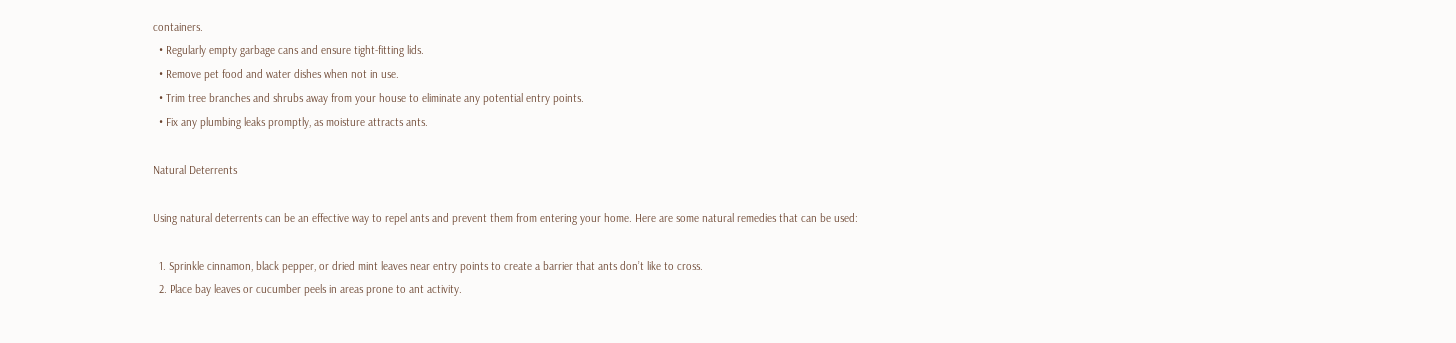containers.
  • Regularly empty garbage cans and ensure tight-fitting lids.
  • Remove pet food and water dishes when not in use.
  • Trim tree branches and shrubs away from your house to eliminate any potential entry points.
  • Fix any plumbing leaks promptly, as moisture attracts ants.

Natural Deterrents

Using natural deterrents can be an effective way to repel ants and prevent them from entering your home. Here are some natural remedies that can be used:

  1. Sprinkle cinnamon, black pepper, or dried mint leaves near entry points to create a barrier that ants don’t like to cross.
  2. Place bay leaves or cucumber peels in areas prone to ant activity.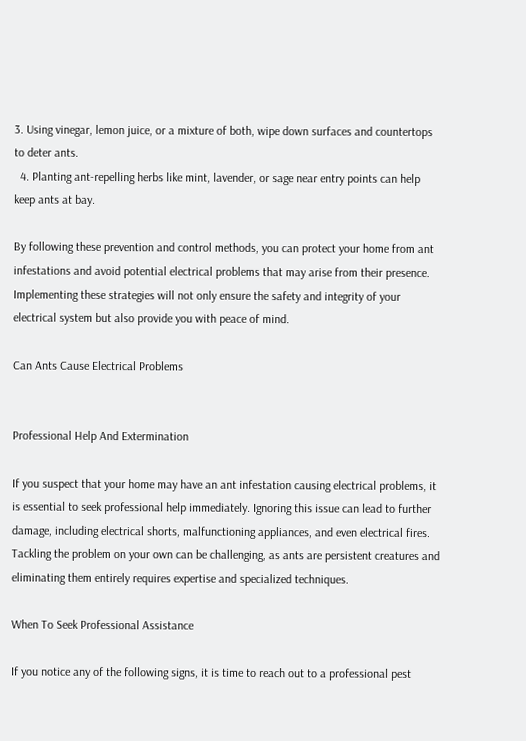3. Using vinegar, lemon juice, or a mixture of both, wipe down surfaces and countertops to deter ants.
  4. Planting ant-repelling herbs like mint, lavender, or sage near entry points can help keep ants at bay.

By following these prevention and control methods, you can protect your home from ant infestations and avoid potential electrical problems that may arise from their presence. Implementing these strategies will not only ensure the safety and integrity of your electrical system but also provide you with peace of mind.

Can Ants Cause Electrical Problems


Professional Help And Extermination

If you suspect that your home may have an ant infestation causing electrical problems, it is essential to seek professional help immediately. Ignoring this issue can lead to further damage, including electrical shorts, malfunctioning appliances, and even electrical fires. Tackling the problem on your own can be challenging, as ants are persistent creatures and eliminating them entirely requires expertise and specialized techniques.

When To Seek Professional Assistance

If you notice any of the following signs, it is time to reach out to a professional pest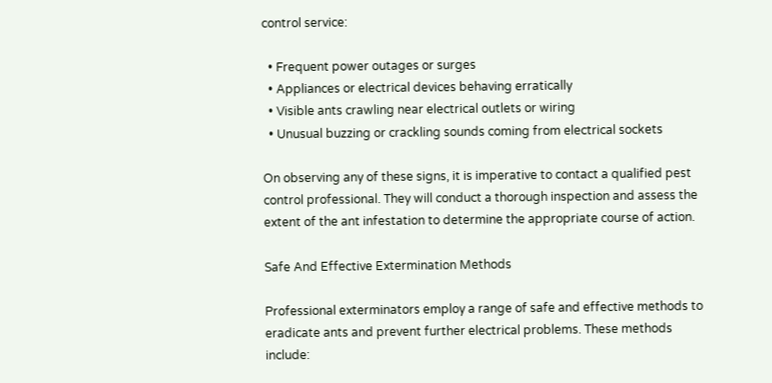control service:

  • Frequent power outages or surges
  • Appliances or electrical devices behaving erratically
  • Visible ants crawling near electrical outlets or wiring
  • Unusual buzzing or crackling sounds coming from electrical sockets

On observing any of these signs, it is imperative to contact a qualified pest control professional. They will conduct a thorough inspection and assess the extent of the ant infestation to determine the appropriate course of action.

Safe And Effective Extermination Methods

Professional exterminators employ a range of safe and effective methods to eradicate ants and prevent further electrical problems. These methods include: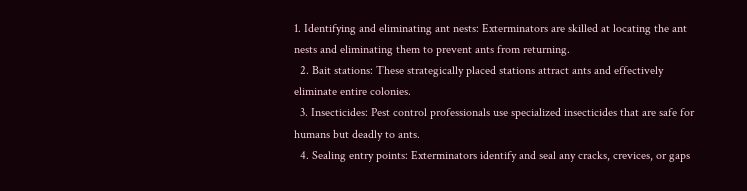1. Identifying and eliminating ant nests: Exterminators are skilled at locating the ant nests and eliminating them to prevent ants from returning.
  2. Bait stations: These strategically placed stations attract ants and effectively eliminate entire colonies.
  3. Insecticides: Pest control professionals use specialized insecticides that are safe for humans but deadly to ants.
  4. Sealing entry points: Exterminators identify and seal any cracks, crevices, or gaps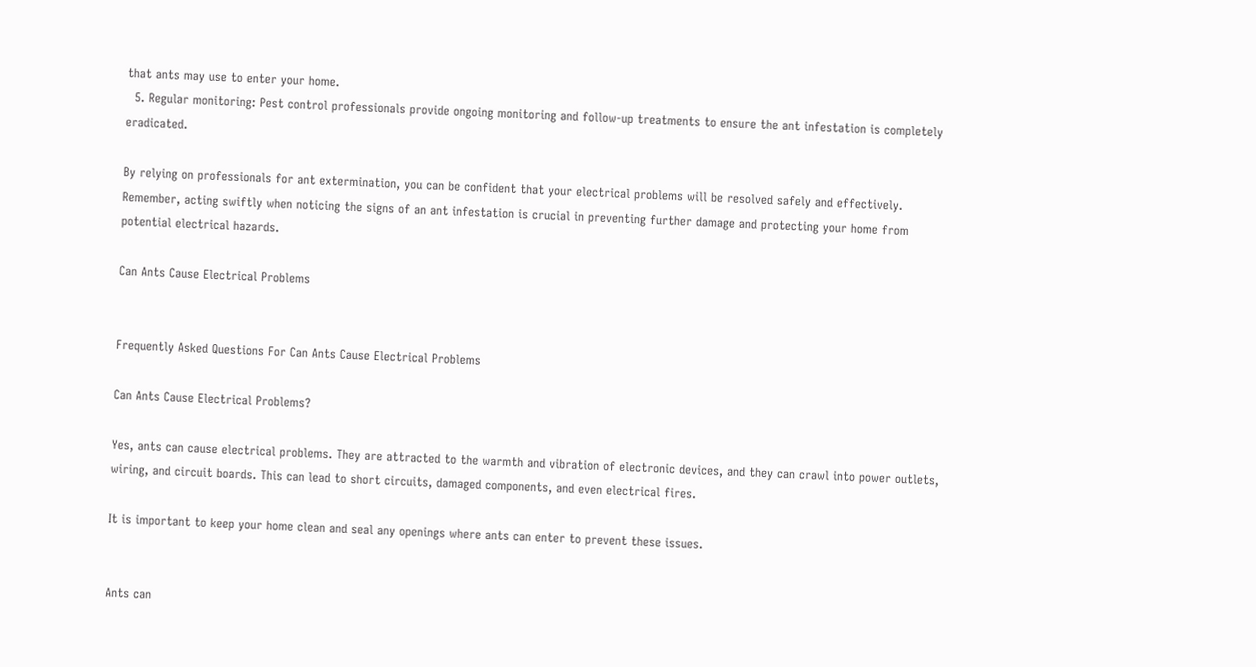that ants may use to enter your home.
  5. Regular monitoring: Pest control professionals provide ongoing monitoring and follow-up treatments to ensure the ant infestation is completely eradicated.

By relying on professionals for ant extermination, you can be confident that your electrical problems will be resolved safely and effectively. Remember, acting swiftly when noticing the signs of an ant infestation is crucial in preventing further damage and protecting your home from potential electrical hazards.

Can Ants Cause Electrical Problems


Frequently Asked Questions For Can Ants Cause Electrical Problems

Can Ants Cause Electrical Problems?

Yes, ants can cause electrical problems. They are attracted to the warmth and vibration of electronic devices, and they can crawl into power outlets, wiring, and circuit boards. This can lead to short circuits, damaged components, and even electrical fires.

It is important to keep your home clean and seal any openings where ants can enter to prevent these issues.


Ants can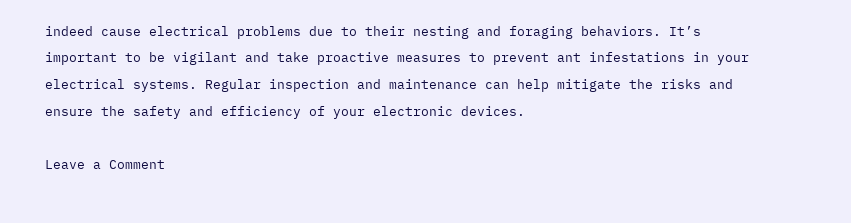indeed cause electrical problems due to their nesting and foraging behaviors. It’s important to be vigilant and take proactive measures to prevent ant infestations in your electrical systems. Regular inspection and maintenance can help mitigate the risks and ensure the safety and efficiency of your electronic devices.

Leave a Comment